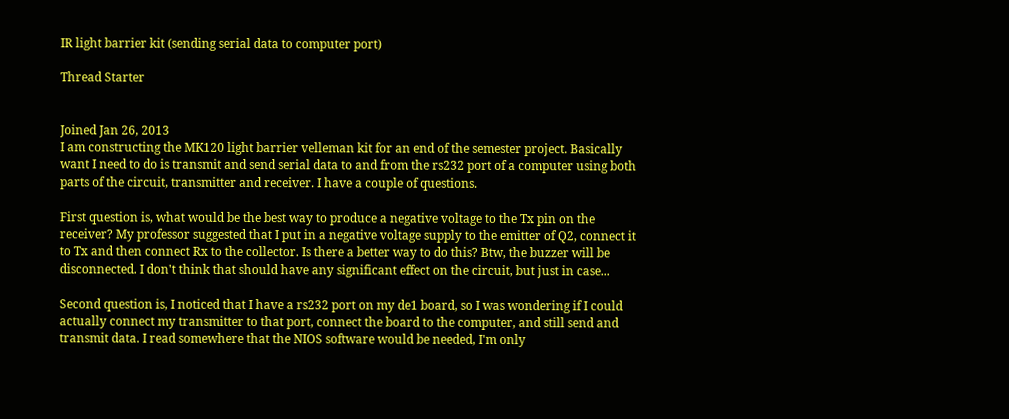IR light barrier kit (sending serial data to computer port)

Thread Starter


Joined Jan 26, 2013
I am constructing the MK120 light barrier velleman kit for an end of the semester project. Basically want I need to do is transmit and send serial data to and from the rs232 port of a computer using both parts of the circuit, transmitter and receiver. I have a couple of questions.

First question is, what would be the best way to produce a negative voltage to the Tx pin on the receiver? My professor suggested that I put in a negative voltage supply to the emitter of Q2, connect it to Tx and then connect Rx to the collector. Is there a better way to do this? Btw, the buzzer will be disconnected. I don't think that should have any significant effect on the circuit, but just in case...

Second question is, I noticed that I have a rs232 port on my de1 board, so I was wondering if I could actually connect my transmitter to that port, connect the board to the computer, and still send and transmit data. I read somewhere that the NIOS software would be needed, I'm only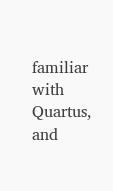familiar with Quartus, and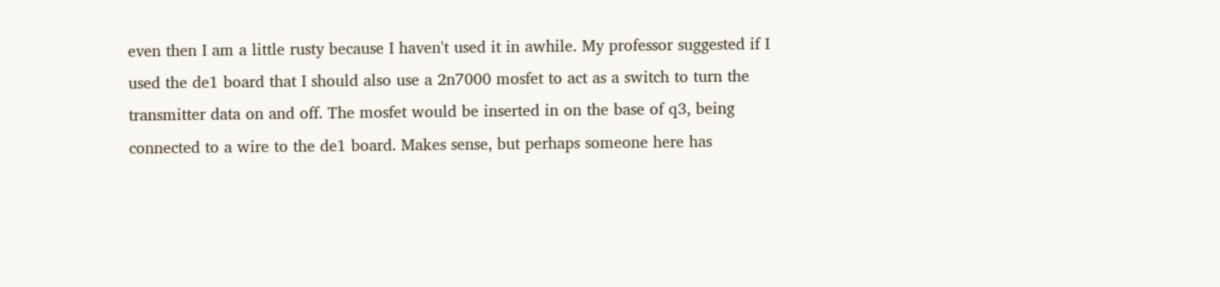even then I am a little rusty because I haven't used it in awhile. My professor suggested if I used the de1 board that I should also use a 2n7000 mosfet to act as a switch to turn the transmitter data on and off. The mosfet would be inserted in on the base of q3, being connected to a wire to the de1 board. Makes sense, but perhaps someone here has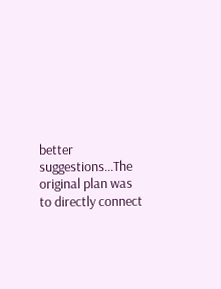better suggestions...The original plan was to directly connect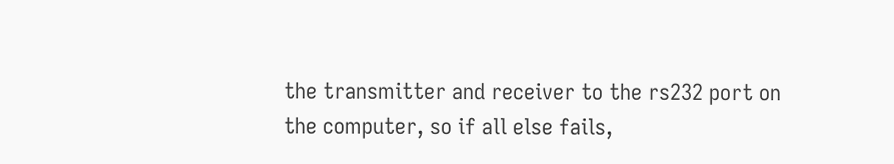the transmitter and receiver to the rs232 port on the computer, so if all else fails,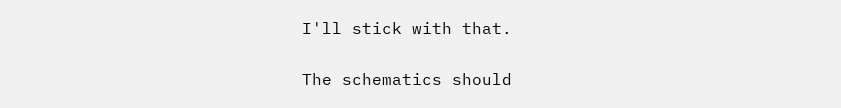I'll stick with that.

The schematics should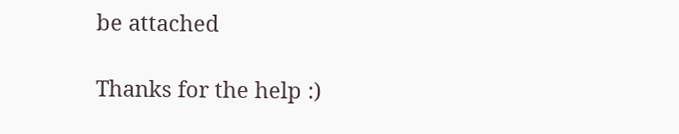be attached

Thanks for the help :)